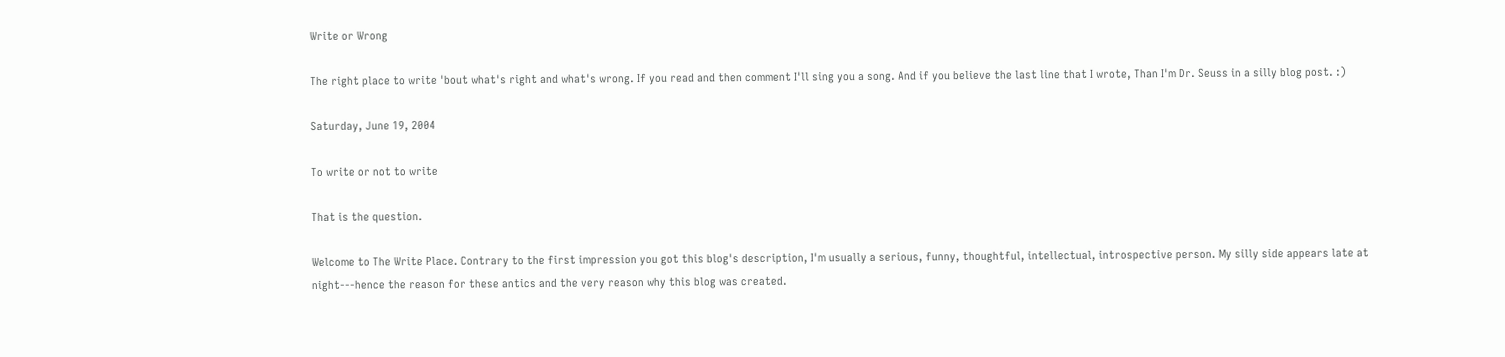Write or Wrong

The right place to write 'bout what's right and what's wrong. If you read and then comment I'll sing you a song. And if you believe the last line that I wrote, Than I'm Dr. Seuss in a silly blog post. :)

Saturday, June 19, 2004

To write or not to write

That is the question.

Welcome to The Write Place. Contrary to the first impression you got this blog's description, I'm usually a serious, funny, thoughtful, intellectual, introspective person. My silly side appears late at night---hence the reason for these antics and the very reason why this blog was created.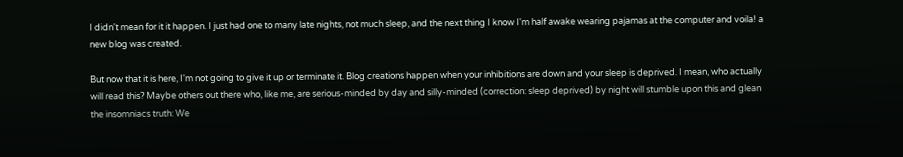I didn't mean for it it happen. I just had one to many late nights, not much sleep, and the next thing I know I'm half awake wearing pajamas at the computer and voila! a new blog was created.

But now that it is here, I'm not going to give it up or terminate it. Blog creations happen when your inhibitions are down and your sleep is deprived. I mean, who actually will read this? Maybe others out there who, like me, are serious-minded by day and silly-minded (correction: sleep deprived) by night will stumble upon this and glean the insomniacs truth: We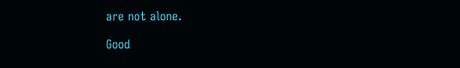are not alone.

Good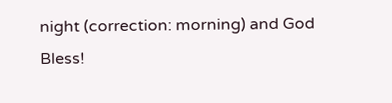night (correction: morning) and God Bless!